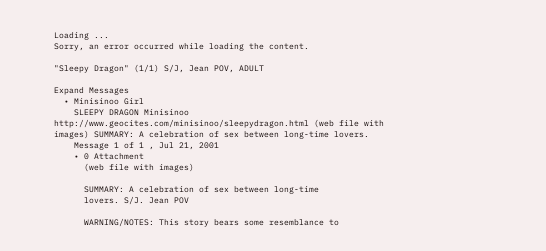Loading ...
Sorry, an error occurred while loading the content.

"Sleepy Dragon" (1/1) S/J, Jean POV, ADULT

Expand Messages
  • Minisinoo Girl
    SLEEPY DRAGON Minisinoo http://www.geocites.com/minisinoo/sleepydragon.html (web file with images) SUMMARY: A celebration of sex between long-time lovers.
    Message 1 of 1 , Jul 21, 2001
    • 0 Attachment
      (web file with images)

      SUMMARY: A celebration of sex between long-time
      lovers. S/J. Jean POV

      WARNING/NOTES: This story bears some resemblance to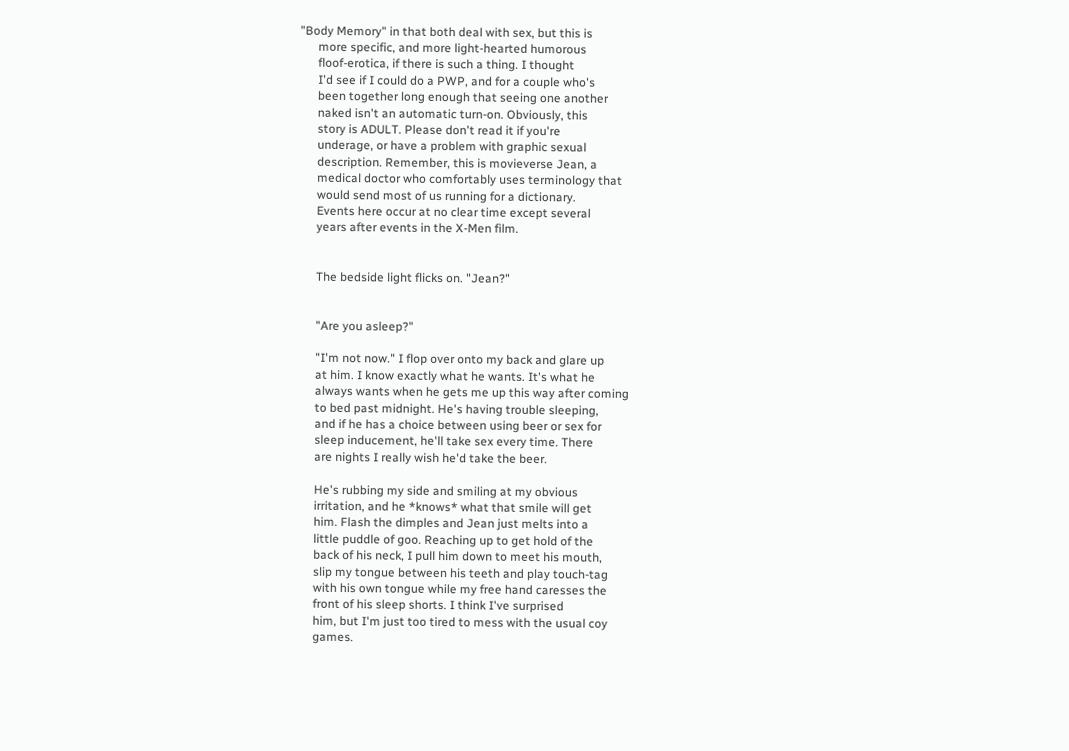"Body Memory" in that both deal with sex, but this is
      more specific, and more light-hearted humorous
      floof-erotica, if there is such a thing. I thought
      I'd see if I could do a PWP, and for a couple who's
      been together long enough that seeing one another
      naked isn't an automatic turn-on. Obviously, this
      story is ADULT. Please don't read it if you're
      underage, or have a problem with graphic sexual
      description. Remember, this is movieverse Jean, a
      medical doctor who comfortably uses terminology that
      would send most of us running for a dictionary.
      Events here occur at no clear time except several
      years after events in the X-Men film.


      The bedside light flicks on. "Jean?"


      "Are you asleep?"

      "I'm not now." I flop over onto my back and glare up
      at him. I know exactly what he wants. It's what he
      always wants when he gets me up this way after coming
      to bed past midnight. He's having trouble sleeping,
      and if he has a choice between using beer or sex for
      sleep inducement, he'll take sex every time. There
      are nights I really wish he'd take the beer.

      He's rubbing my side and smiling at my obvious
      irritation, and he *knows* what that smile will get
      him. Flash the dimples and Jean just melts into a
      little puddle of goo. Reaching up to get hold of the
      back of his neck, I pull him down to meet his mouth,
      slip my tongue between his teeth and play touch-tag
      with his own tongue while my free hand caresses the
      front of his sleep shorts. I think I've surprised
      him, but I'm just too tired to mess with the usual coy
      games.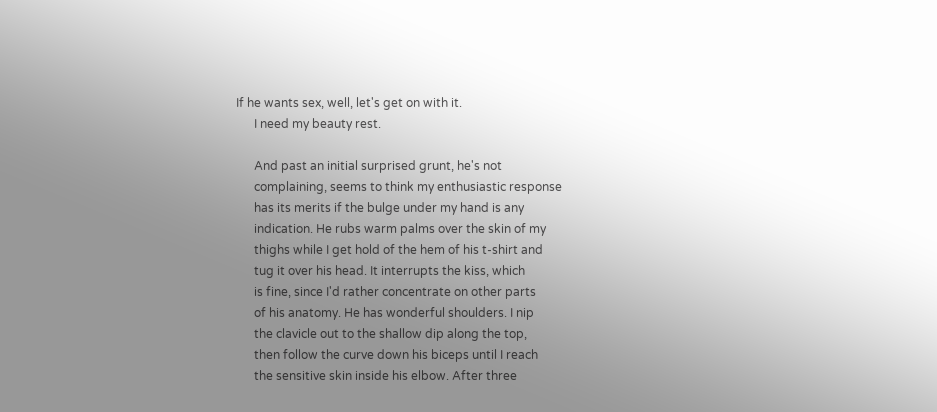If he wants sex, well, let's get on with it.
      I need my beauty rest.

      And past an initial surprised grunt, he's not
      complaining, seems to think my enthusiastic response
      has its merits if the bulge under my hand is any
      indication. He rubs warm palms over the skin of my
      thighs while I get hold of the hem of his t-shirt and
      tug it over his head. It interrupts the kiss, which
      is fine, since I'd rather concentrate on other parts
      of his anatomy. He has wonderful shoulders. I nip
      the clavicle out to the shallow dip along the top,
      then follow the curve down his biceps until I reach
      the sensitive skin inside his elbow. After three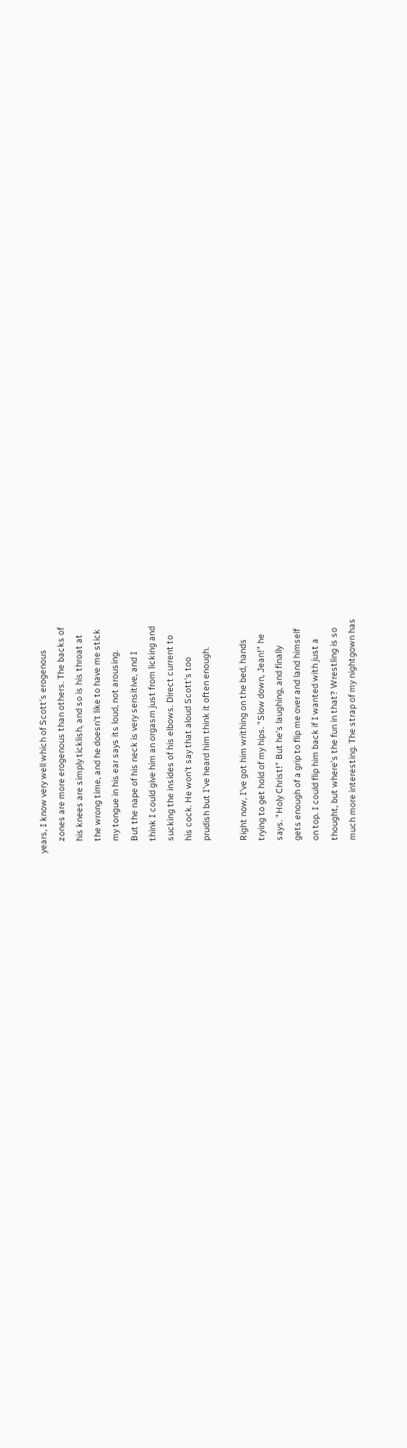years, I know very well which of Scott's erogenous
      zones are more erogenous than others. The backs of
      his knees are simply ticklish, and so is his throat at
      the wrong time, and he doesn't like to have me stick
      my tongue in his ear says its loud, not arousing.
      But the nape of his neck is very sensitive, and I
      think I could give him an orgasm just from licking and
      sucking the insides of his elbows. Direct current to
      his cock. He won't say that aloud Scott's too
      prudish but I've heard him think it often enough.

      Right now, I've got him writhing on the bed, hands
      trying to get hold of my hips. "Slow down, Jean!" he
      says. "Holy Christ!" But he's laughing, and finally
      gets enough of a grip to flip me over and land himself
      on top. I could flip him back if I wanted with just a
      thought, but where's the fun in that? Wrestling is so
      much more interesting. The strap of my nightgown has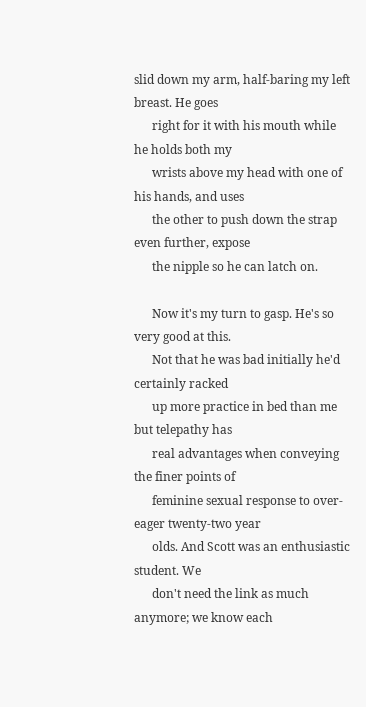slid down my arm, half-baring my left breast. He goes
      right for it with his mouth while he holds both my
      wrists above my head with one of his hands, and uses
      the other to push down the strap even further, expose
      the nipple so he can latch on.

      Now it's my turn to gasp. He's so very good at this.
      Not that he was bad initially he'd certainly racked
      up more practice in bed than me but telepathy has
      real advantages when conveying the finer points of
      feminine sexual response to over-eager twenty-two year
      olds. And Scott was an enthusiastic student. We
      don't need the link as much anymore; we know each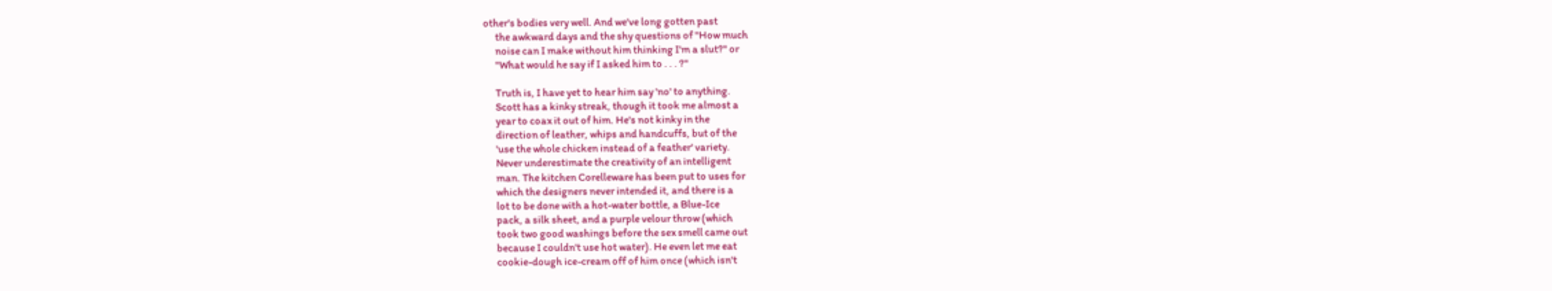other's bodies very well. And we've long gotten past
      the awkward days and the shy questions of "How much
      noise can I make without him thinking I'm a slut?" or
      "What would he say if I asked him to . . . ?"

      Truth is, I have yet to hear him say 'no' to anything.
      Scott has a kinky streak, though it took me almost a
      year to coax it out of him. He's not kinky in the
      direction of leather, whips and handcuffs, but of the
      'use the whole chicken instead of a feather' variety.
      Never underestimate the creativity of an intelligent
      man. The kitchen Corelleware has been put to uses for
      which the designers never intended it, and there is a
      lot to be done with a hot-water bottle, a Blue-Ice
      pack, a silk sheet, and a purple velour throw (which
      took two good washings before the sex smell came out
      because I couldn't use hot water). He even let me eat
      cookie-dough ice-cream off of him once (which isn't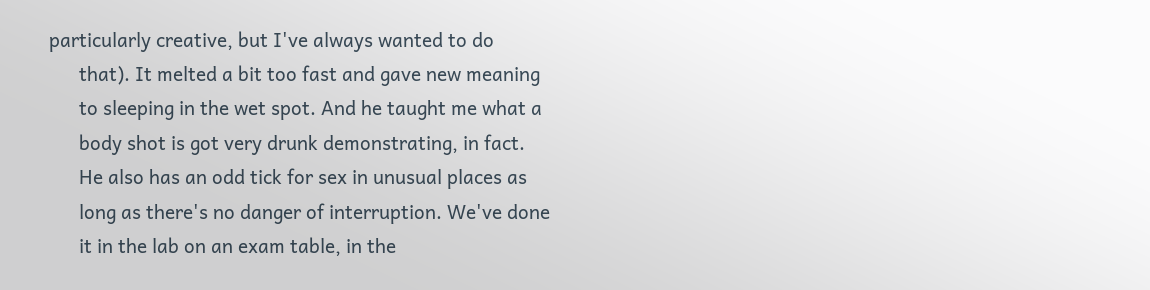particularly creative, but I've always wanted to do
      that). It melted a bit too fast and gave new meaning
      to sleeping in the wet spot. And he taught me what a
      body shot is got very drunk demonstrating, in fact.
      He also has an odd tick for sex in unusual places as
      long as there's no danger of interruption. We've done
      it in the lab on an exam table, in the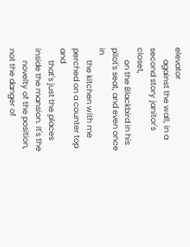elevator
      against the wall, in a second story janitor's closet,
      on the Blackbird in his pilot's seat, and even once in
      the kitchen with me perched on a counter top and
      that's just the places inside the mansion. It's the
      novelty of the position, not the danger of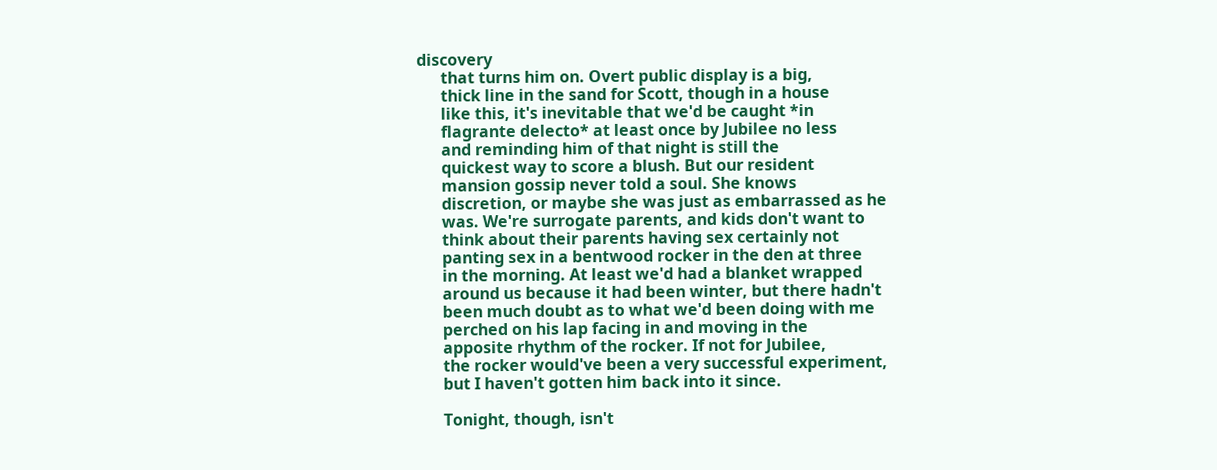discovery
      that turns him on. Overt public display is a big,
      thick line in the sand for Scott, though in a house
      like this, it's inevitable that we'd be caught *in
      flagrante delecto* at least once by Jubilee no less
      and reminding him of that night is still the
      quickest way to score a blush. But our resident
      mansion gossip never told a soul. She knows
      discretion, or maybe she was just as embarrassed as he
      was. We're surrogate parents, and kids don't want to
      think about their parents having sex certainly not
      panting sex in a bentwood rocker in the den at three
      in the morning. At least we'd had a blanket wrapped
      around us because it had been winter, but there hadn't
      been much doubt as to what we'd been doing with me
      perched on his lap facing in and moving in the
      apposite rhythm of the rocker. If not for Jubilee,
      the rocker would've been a very successful experiment,
      but I haven't gotten him back into it since.

      Tonight, though, isn't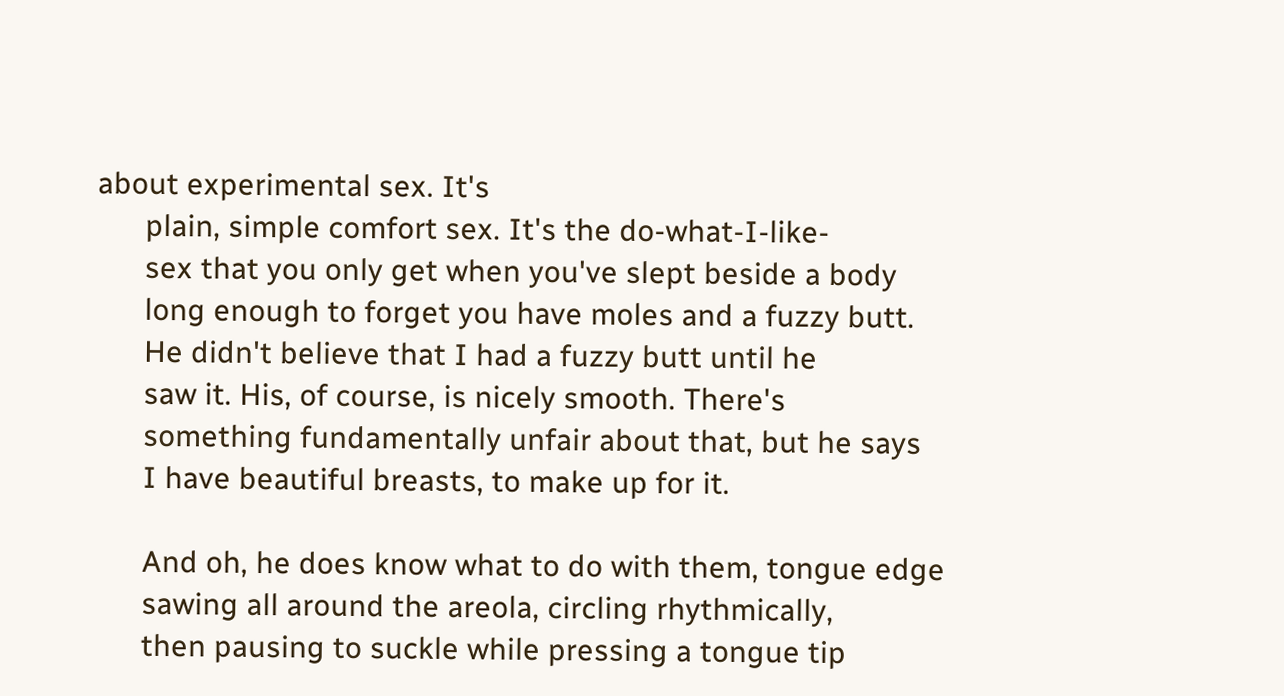about experimental sex. It's
      plain, simple comfort sex. It's the do-what-I-like-
      sex that you only get when you've slept beside a body
      long enough to forget you have moles and a fuzzy butt.
      He didn't believe that I had a fuzzy butt until he
      saw it. His, of course, is nicely smooth. There's
      something fundamentally unfair about that, but he says
      I have beautiful breasts, to make up for it.

      And oh, he does know what to do with them, tongue edge
      sawing all around the areola, circling rhythmically,
      then pausing to suckle while pressing a tongue tip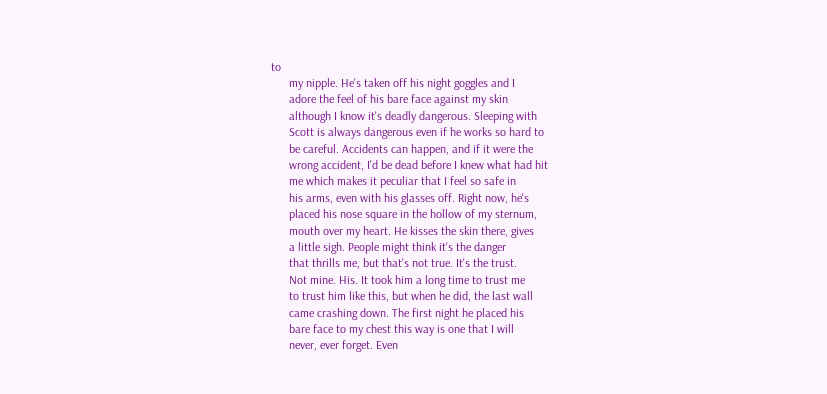to
      my nipple. He's taken off his night goggles and I
      adore the feel of his bare face against my skin
      although I know it's deadly dangerous. Sleeping with
      Scott is always dangerous even if he works so hard to
      be careful. Accidents can happen, and if it were the
      wrong accident, I'd be dead before I knew what had hit
      me which makes it peculiar that I feel so safe in
      his arms, even with his glasses off. Right now, he's
      placed his nose square in the hollow of my sternum,
      mouth over my heart. He kisses the skin there, gives
      a little sigh. People might think it's the danger
      that thrills me, but that's not true. It's the trust.
      Not mine. His. It took him a long time to trust me
      to trust him like this, but when he did, the last wall
      came crashing down. The first night he placed his
      bare face to my chest this way is one that I will
      never, ever forget. Even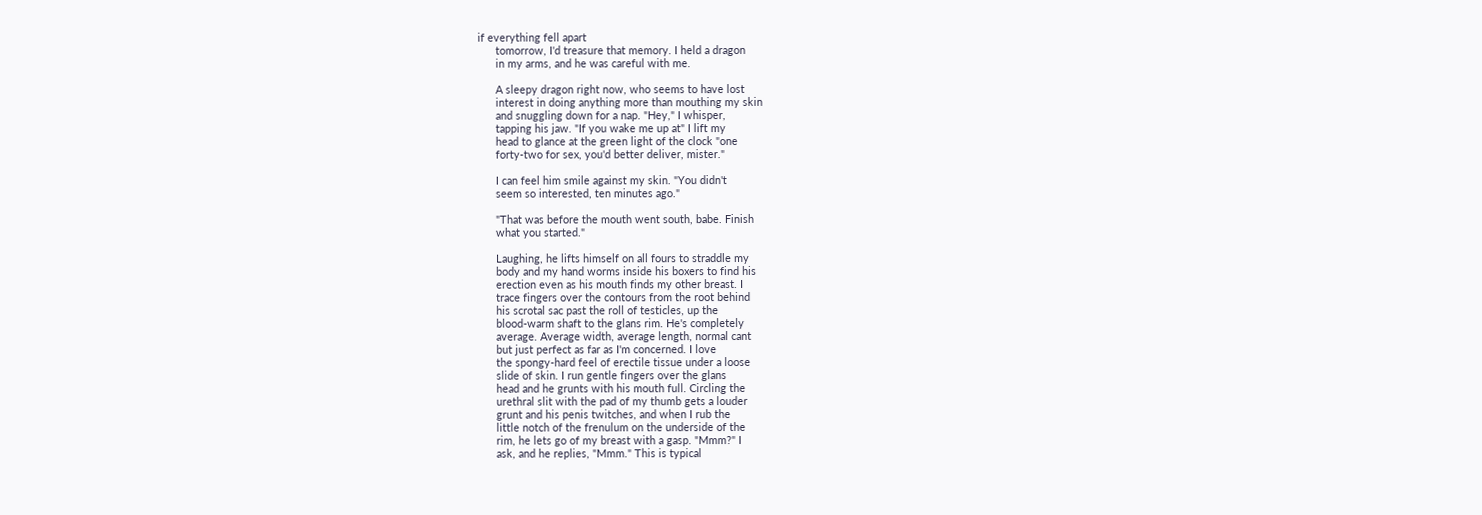if everything fell apart
      tomorrow, I'd treasure that memory. I held a dragon
      in my arms, and he was careful with me.

      A sleepy dragon right now, who seems to have lost
      interest in doing anything more than mouthing my skin
      and snuggling down for a nap. "Hey," I whisper,
      tapping his jaw. "If you wake me up at" I lift my
      head to glance at the green light of the clock "one
      forty-two for sex, you'd better deliver, mister."

      I can feel him smile against my skin. "You didn't
      seem so interested, ten minutes ago."

      "That was before the mouth went south, babe. Finish
      what you started."

      Laughing, he lifts himself on all fours to straddle my
      body and my hand worms inside his boxers to find his
      erection even as his mouth finds my other breast. I
      trace fingers over the contours from the root behind
      his scrotal sac past the roll of testicles, up the
      blood-warm shaft to the glans rim. He's completely
      average. Average width, average length, normal cant
      but just perfect as far as I'm concerned. I love
      the spongy-hard feel of erectile tissue under a loose
      slide of skin. I run gentle fingers over the glans
      head and he grunts with his mouth full. Circling the
      urethral slit with the pad of my thumb gets a louder
      grunt and his penis twitches, and when I rub the
      little notch of the frenulum on the underside of the
      rim, he lets go of my breast with a gasp. "Mmm?" I
      ask, and he replies, "Mmm." This is typical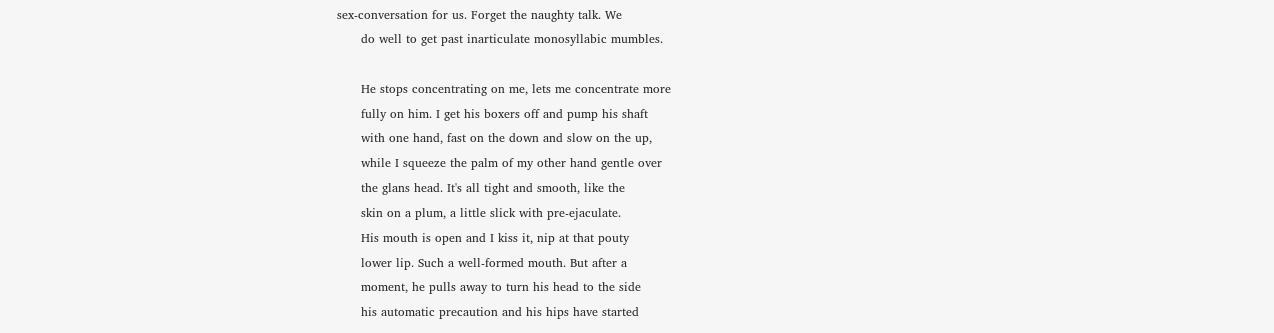sex-conversation for us. Forget the naughty talk. We
      do well to get past inarticulate monosyllabic mumbles.

      He stops concentrating on me, lets me concentrate more
      fully on him. I get his boxers off and pump his shaft
      with one hand, fast on the down and slow on the up,
      while I squeeze the palm of my other hand gentle over
      the glans head. It's all tight and smooth, like the
      skin on a plum, a little slick with pre-ejaculate.
      His mouth is open and I kiss it, nip at that pouty
      lower lip. Such a well-formed mouth. But after a
      moment, he pulls away to turn his head to the side
      his automatic precaution and his hips have started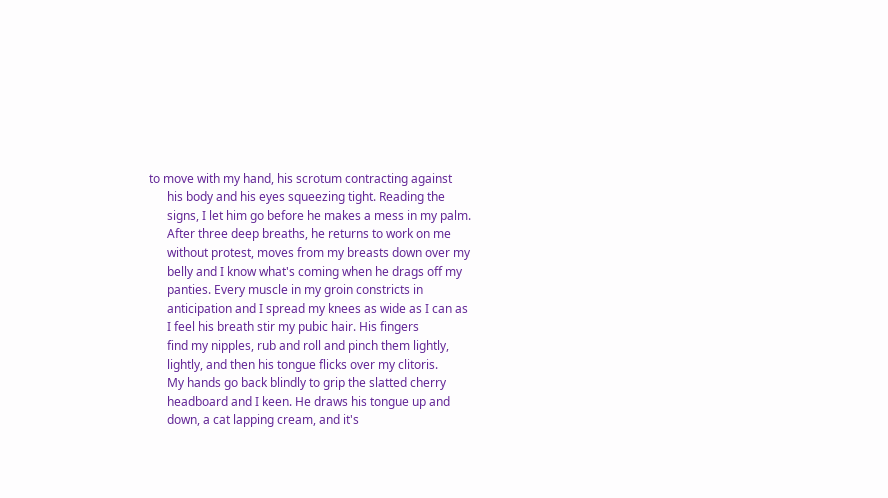to move with my hand, his scrotum contracting against
      his body and his eyes squeezing tight. Reading the
      signs, I let him go before he makes a mess in my palm.
      After three deep breaths, he returns to work on me
      without protest, moves from my breasts down over my
      belly and I know what's coming when he drags off my
      panties. Every muscle in my groin constricts in
      anticipation and I spread my knees as wide as I can as
      I feel his breath stir my pubic hair. His fingers
      find my nipples, rub and roll and pinch them lightly,
      lightly, and then his tongue flicks over my clitoris.
      My hands go back blindly to grip the slatted cherry
      headboard and I keen. He draws his tongue up and
      down, a cat lapping cream, and it's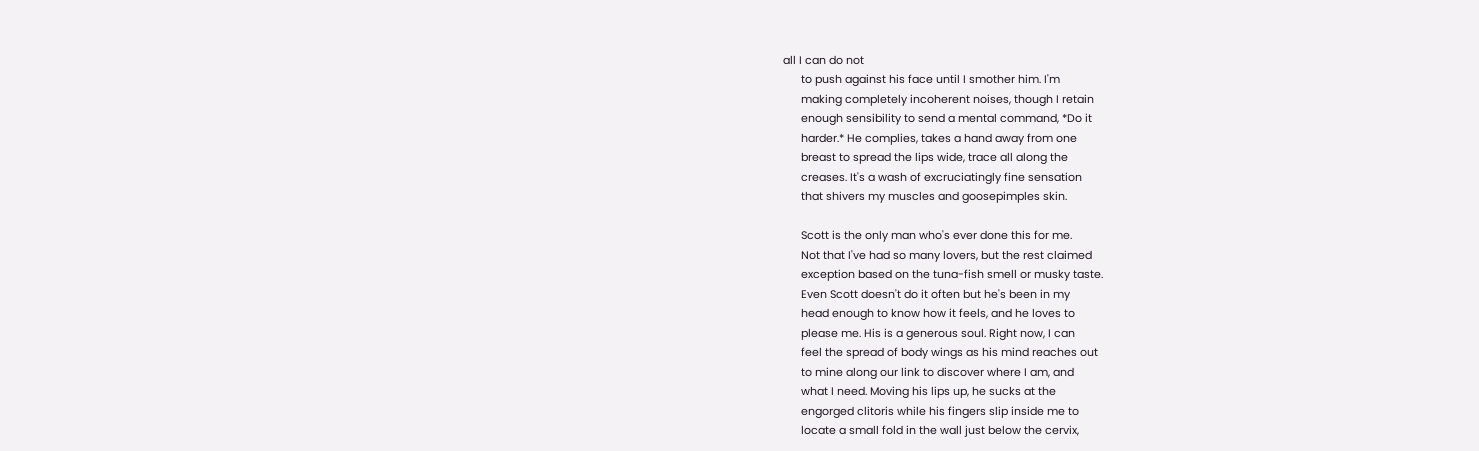all I can do not
      to push against his face until I smother him. I'm
      making completely incoherent noises, though I retain
      enough sensibility to send a mental command, *Do it
      harder.* He complies, takes a hand away from one
      breast to spread the lips wide, trace all along the
      creases. It's a wash of excruciatingly fine sensation
      that shivers my muscles and goosepimples skin.

      Scott is the only man who's ever done this for me.
      Not that I've had so many lovers, but the rest claimed
      exception based on the tuna-fish smell or musky taste.
      Even Scott doesn't do it often but he's been in my
      head enough to know how it feels, and he loves to
      please me. His is a generous soul. Right now, I can
      feel the spread of body wings as his mind reaches out
      to mine along our link to discover where I am, and
      what I need. Moving his lips up, he sucks at the
      engorged clitoris while his fingers slip inside me to
      locate a small fold in the wall just below the cervix,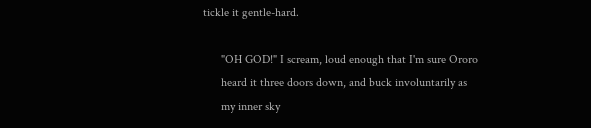tickle it gentle-hard.

      "OH GOD!" I scream, loud enough that I'm sure Ororo
      heard it three doors down, and buck involuntarily as
      my inner sky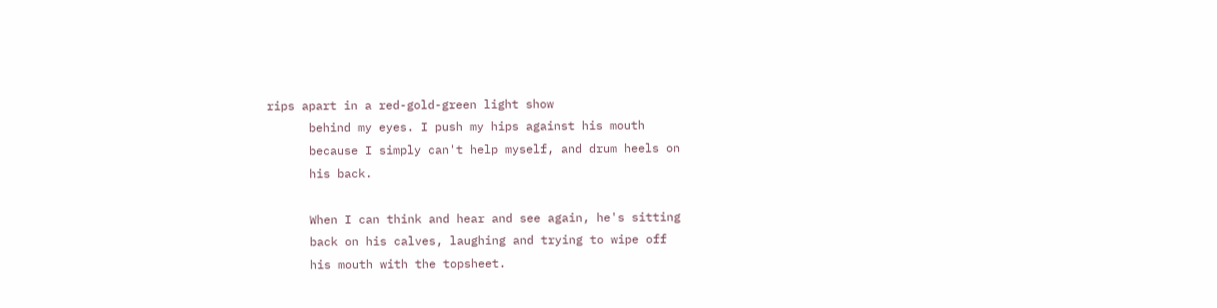rips apart in a red-gold-green light show
      behind my eyes. I push my hips against his mouth
      because I simply can't help myself, and drum heels on
      his back.

      When I can think and hear and see again, he's sitting
      back on his calves, laughing and trying to wipe off
      his mouth with the topsheet.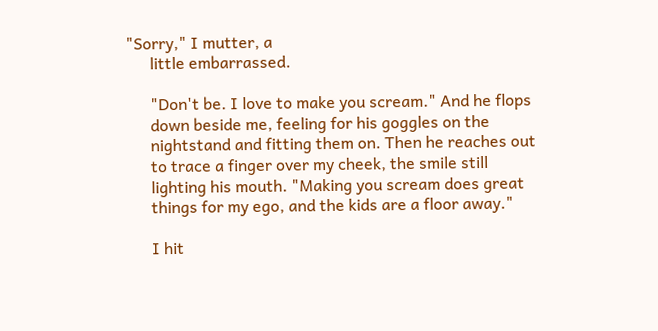"Sorry," I mutter, a
      little embarrassed.

      "Don't be. I love to make you scream." And he flops
      down beside me, feeling for his goggles on the
      nightstand and fitting them on. Then he reaches out
      to trace a finger over my cheek, the smile still
      lighting his mouth. "Making you scream does great
      things for my ego, and the kids are a floor away."

      I hit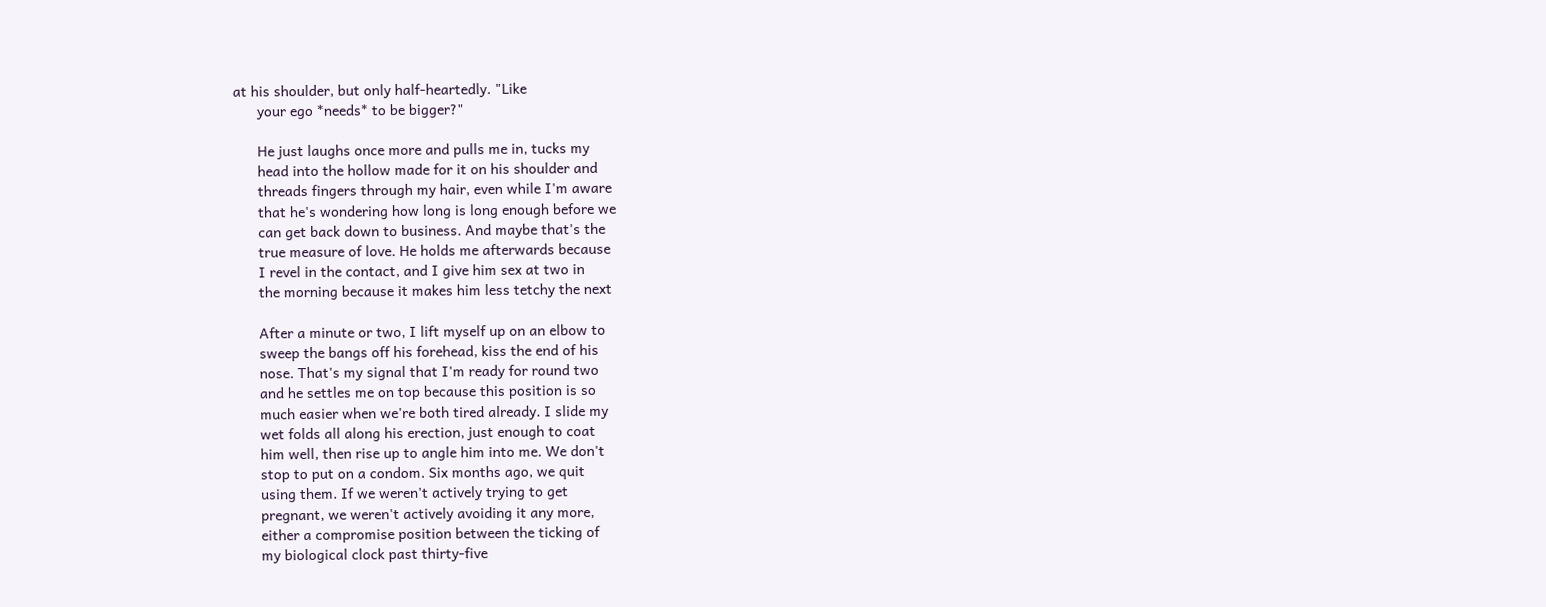at his shoulder, but only half-heartedly. "Like
      your ego *needs* to be bigger?"

      He just laughs once more and pulls me in, tucks my
      head into the hollow made for it on his shoulder and
      threads fingers through my hair, even while I'm aware
      that he's wondering how long is long enough before we
      can get back down to business. And maybe that's the
      true measure of love. He holds me afterwards because
      I revel in the contact, and I give him sex at two in
      the morning because it makes him less tetchy the next

      After a minute or two, I lift myself up on an elbow to
      sweep the bangs off his forehead, kiss the end of his
      nose. That's my signal that I'm ready for round two
      and he settles me on top because this position is so
      much easier when we're both tired already. I slide my
      wet folds all along his erection, just enough to coat
      him well, then rise up to angle him into me. We don't
      stop to put on a condom. Six months ago, we quit
      using them. If we weren't actively trying to get
      pregnant, we weren't actively avoiding it any more,
      either a compromise position between the ticking of
      my biological clock past thirty-five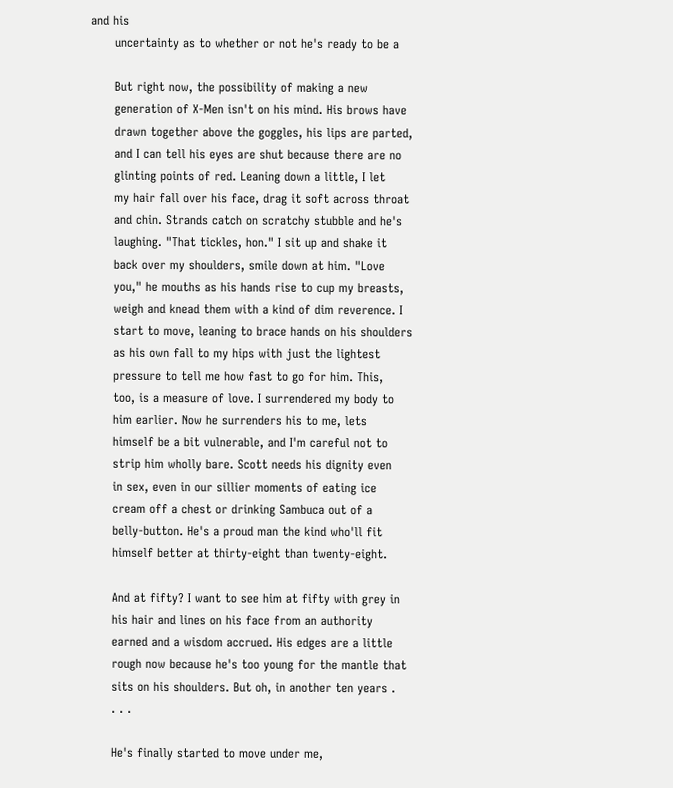and his
      uncertainty as to whether or not he's ready to be a

      But right now, the possibility of making a new
      generation of X-Men isn't on his mind. His brows have
      drawn together above the goggles, his lips are parted,
      and I can tell his eyes are shut because there are no
      glinting points of red. Leaning down a little, I let
      my hair fall over his face, drag it soft across throat
      and chin. Strands catch on scratchy stubble and he's
      laughing. "That tickles, hon." I sit up and shake it
      back over my shoulders, smile down at him. "Love
      you," he mouths as his hands rise to cup my breasts,
      weigh and knead them with a kind of dim reverence. I
      start to move, leaning to brace hands on his shoulders
      as his own fall to my hips with just the lightest
      pressure to tell me how fast to go for him. This,
      too, is a measure of love. I surrendered my body to
      him earlier. Now he surrenders his to me, lets
      himself be a bit vulnerable, and I'm careful not to
      strip him wholly bare. Scott needs his dignity even
      in sex, even in our sillier moments of eating ice
      cream off a chest or drinking Sambuca out of a
      belly-button. He's a proud man the kind who'll fit
      himself better at thirty-eight than twenty-eight.

      And at fifty? I want to see him at fifty with grey in
      his hair and lines on his face from an authority
      earned and a wisdom accrued. His edges are a little
      rough now because he's too young for the mantle that
      sits on his shoulders. But oh, in another ten years .
      . . .

      He's finally started to move under me,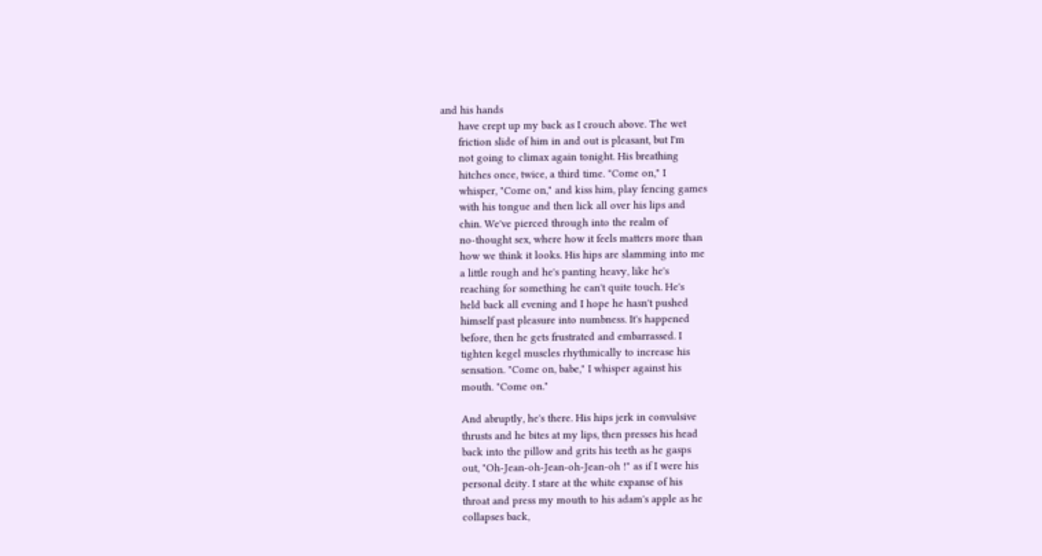and his hands
      have crept up my back as I crouch above. The wet
      friction slide of him in and out is pleasant, but I'm
      not going to climax again tonight. His breathing
      hitches once, twice, a third time. "Come on," I
      whisper, "Come on," and kiss him, play fencing games
      with his tongue and then lick all over his lips and
      chin. We've pierced through into the realm of
      no-thought sex, where how it feels matters more than
      how we think it looks. His hips are slamming into me
      a little rough and he's panting heavy, like he's
      reaching for something he can't quite touch. He's
      held back all evening and I hope he hasn't pushed
      himself past pleasure into numbness. It's happened
      before, then he gets frustrated and embarrassed. I
      tighten kegel muscles rhythmically to increase his
      sensation. "Come on, babe," I whisper against his
      mouth. "Come on."

      And abruptly, he's there. His hips jerk in convulsive
      thrusts and he bites at my lips, then presses his head
      back into the pillow and grits his teeth as he gasps
      out, "Oh-Jean-oh-Jean-oh-Jean-oh !" as if I were his
      personal deity. I stare at the white expanse of his
      throat and press my mouth to his adam's apple as he
      collapses back,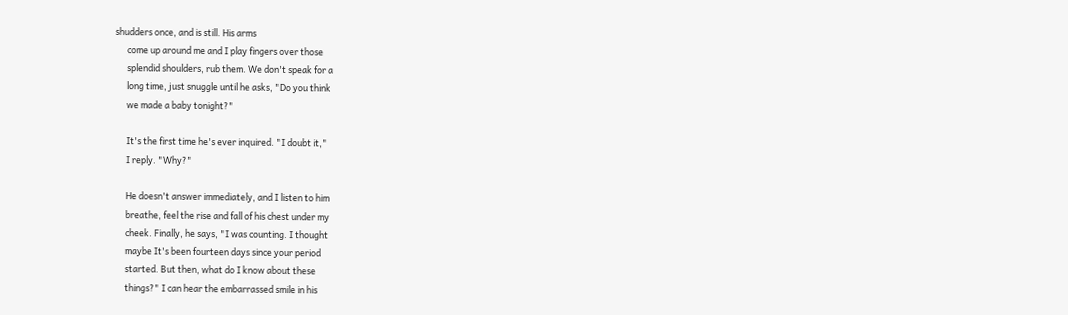shudders once, and is still. His arms
      come up around me and I play fingers over those
      splendid shoulders, rub them. We don't speak for a
      long time, just snuggle until he asks, "Do you think
      we made a baby tonight?"

      It's the first time he's ever inquired. "I doubt it,"
      I reply. "Why?"

      He doesn't answer immediately, and I listen to him
      breathe, feel the rise and fall of his chest under my
      cheek. Finally, he says, "I was counting. I thought
      maybe It's been fourteen days since your period
      started. But then, what do I know about these
      things?" I can hear the embarrassed smile in his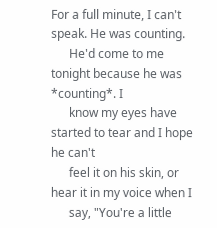For a full minute, I can't speak. He was counting.
      He'd come to me tonight because he was *counting*. I
      know my eyes have started to tear and I hope he can't
      feel it on his skin, or hear it in my voice when I
      say, "You're a little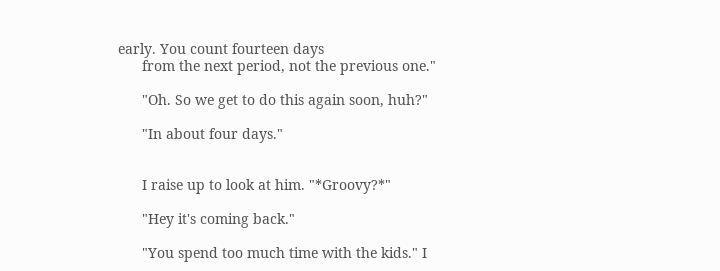early. You count fourteen days
      from the next period, not the previous one."

      "Oh. So we get to do this again soon, huh?"

      "In about four days."


      I raise up to look at him. "*Groovy?*"

      "Hey it's coming back."

      "You spend too much time with the kids." I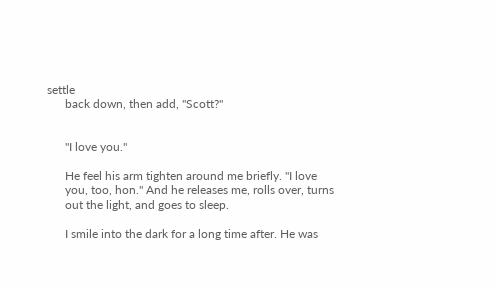settle
      back down, then add, "Scott?"


      "I love you."

      He feel his arm tighten around me briefly. "I love
      you, too, hon." And he releases me, rolls over, turns
      out the light, and goes to sleep.

      I smile into the dark for a long time after. He was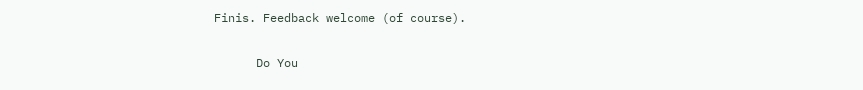Finis. Feedback welcome (of course).

      Do You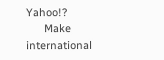Yahoo!?
      Make international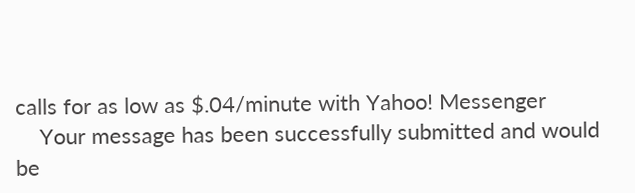calls for as low as $.04/minute with Yahoo! Messenger
    Your message has been successfully submitted and would be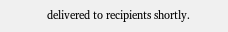delivered to recipients shortly.